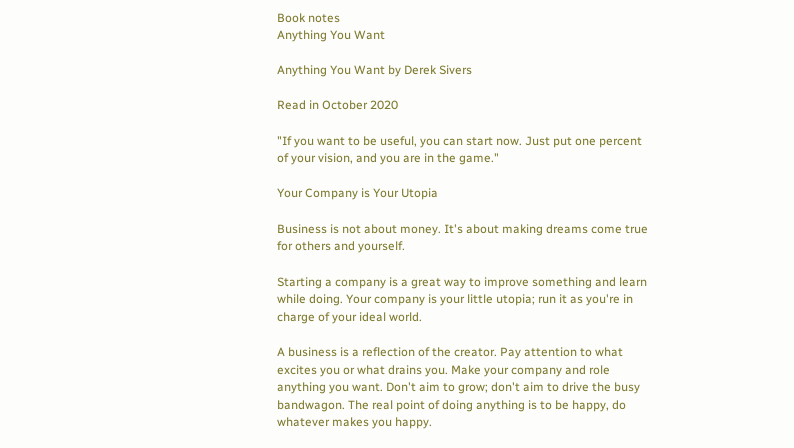Book notes
Anything You Want

Anything You Want by Derek Sivers

Read in October 2020

"If you want to be useful, you can start now. Just put one percent of your vision, and you are in the game."

Your Company is Your Utopia

Business is not about money. It's about making dreams come true for others and yourself.

Starting a company is a great way to improve something and learn while doing. Your company is your little utopia; run it as you're in charge of your ideal world.

A business is a reflection of the creator. Pay attention to what excites you or what drains you. Make your company and role anything you want. Don't aim to grow; don't aim to drive the busy bandwagon. The real point of doing anything is to be happy, do whatever makes you happy.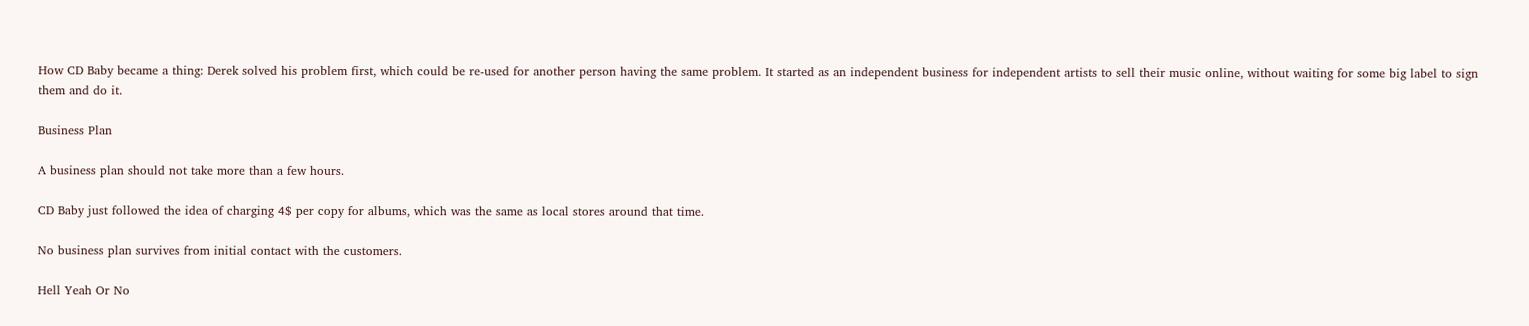How CD Baby became a thing: Derek solved his problem first, which could be re-used for another person having the same problem. It started as an independent business for independent artists to sell their music online, without waiting for some big label to sign them and do it.

Business Plan

A business plan should not take more than a few hours.

CD Baby just followed the idea of charging 4$ per copy for albums, which was the same as local stores around that time.

No business plan survives from initial contact with the customers.

Hell Yeah Or No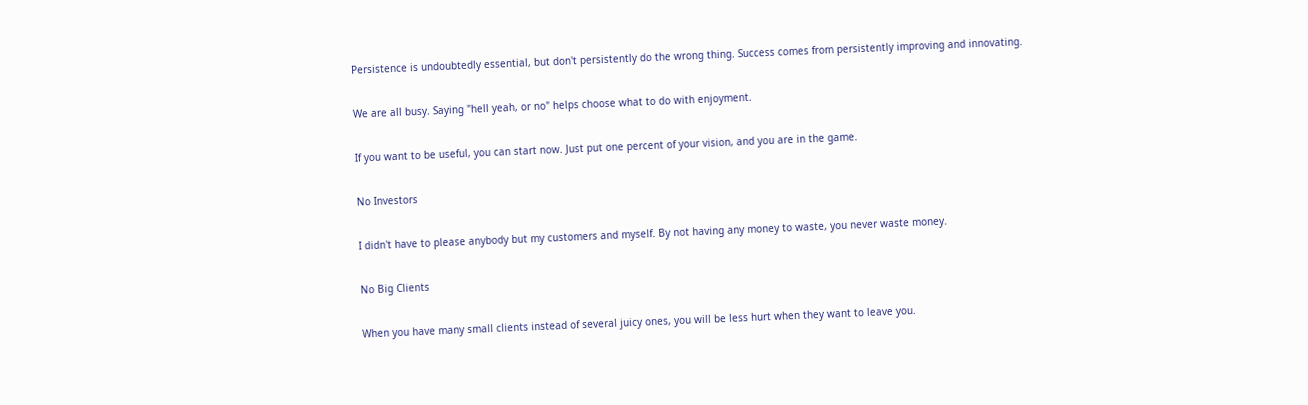Persistence is undoubtedly essential, but don't persistently do the wrong thing. Success comes from persistently improving and innovating.

We are all busy. Saying "hell yeah, or no" helps choose what to do with enjoyment.

If you want to be useful, you can start now. Just put one percent of your vision, and you are in the game.

No Investors

I didn't have to please anybody but my customers and myself. By not having any money to waste, you never waste money.

No Big Clients

When you have many small clients instead of several juicy ones, you will be less hurt when they want to leave you.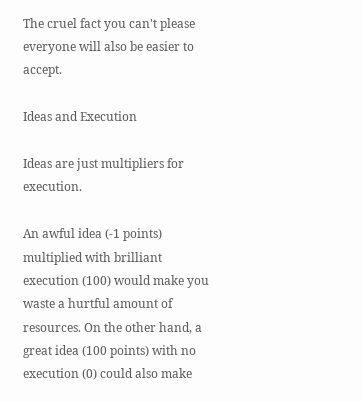The cruel fact you can't please everyone will also be easier to accept.

Ideas and Execution

Ideas are just multipliers for execution.

An awful idea (-1 points) multiplied with brilliant execution (100) would make you waste a hurtful amount of resources. On the other hand, a great idea (100 points) with no execution (0) could also make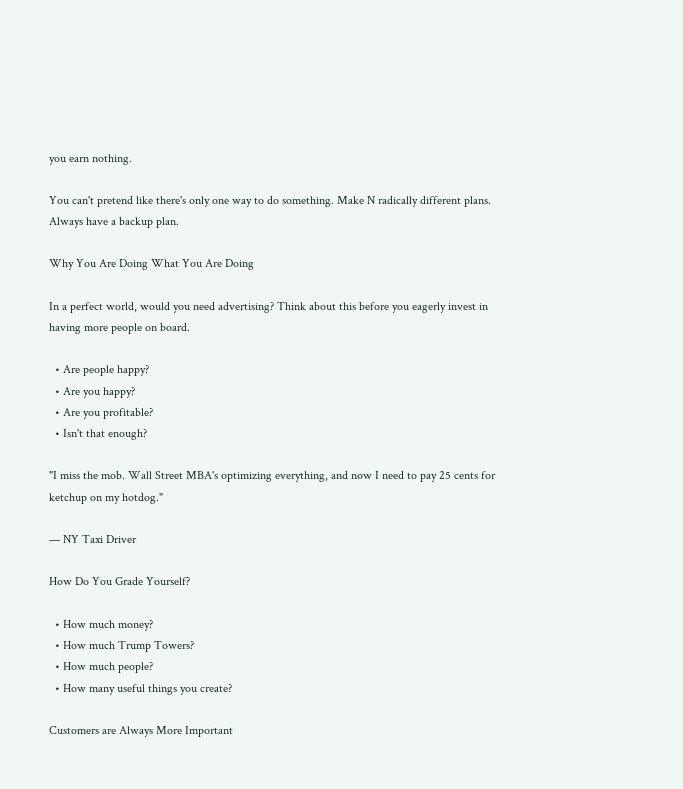you earn nothing.

You can't pretend like there's only one way to do something. Make N radically different plans. Always have a backup plan.

Why You Are Doing What You Are Doing

In a perfect world, would you need advertising? Think about this before you eagerly invest in having more people on board.

  • Are people happy?
  • Are you happy?
  • Are you profitable?
  • Isn't that enough?

"I miss the mob. Wall Street MBA's optimizing everything, and now I need to pay 25 cents for ketchup on my hotdog."

— NY Taxi Driver

How Do You Grade Yourself?

  • How much money?
  • How much Trump Towers?
  • How much people?
  • How many useful things you create?

Customers are Always More Important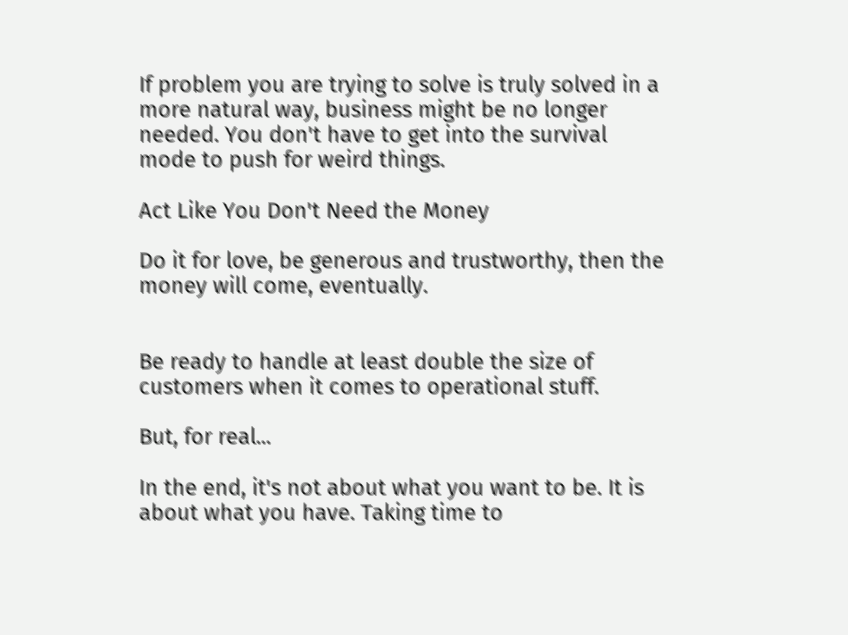If problem you are trying to solve is truly solved in a more natural way, business might be no longer needed. You don't have to get into the survival mode to push for weird things.

Act Like You Don't Need the Money

Do it for love, be generous and trustworthy, then the money will come, eventually.


Be ready to handle at least double the size of customers when it comes to operational stuff.

But, for real...

In the end, it's not about what you want to be. It is about what you have. Taking time to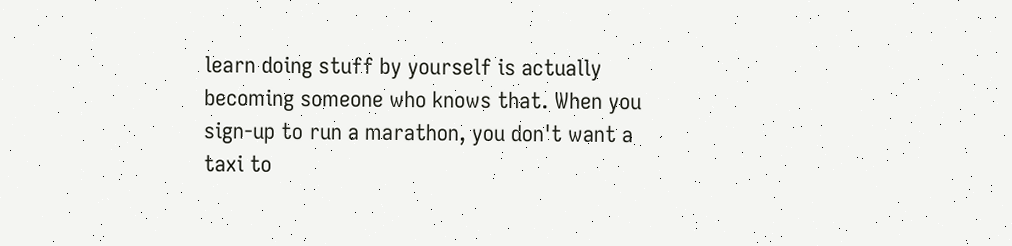learn doing stuff by yourself is actually becoming someone who knows that. When you sign-up to run a marathon, you don't want a taxi to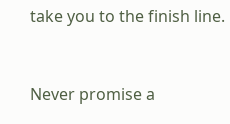take you to the finish line.


Never promise a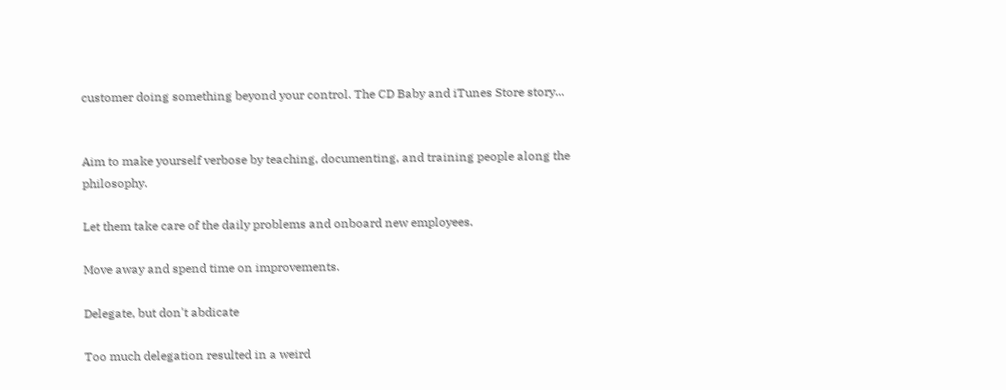customer doing something beyond your control. The CD Baby and iTunes Store story...


Aim to make yourself verbose by teaching, documenting, and training people along the philosophy.

Let them take care of the daily problems and onboard new employees.

Move away and spend time on improvements.

Delegate, but don't abdicate

Too much delegation resulted in a weird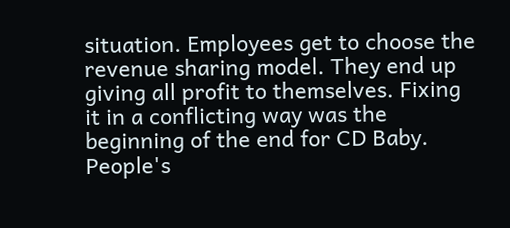situation. Employees get to choose the revenue sharing model. They end up giving all profit to themselves. Fixing it in a conflicting way was the beginning of the end for CD Baby. People's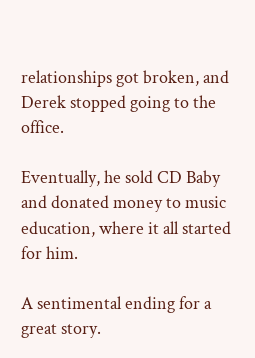relationships got broken, and Derek stopped going to the office.

Eventually, he sold CD Baby and donated money to music education, where it all started for him.

A sentimental ending for a great story.